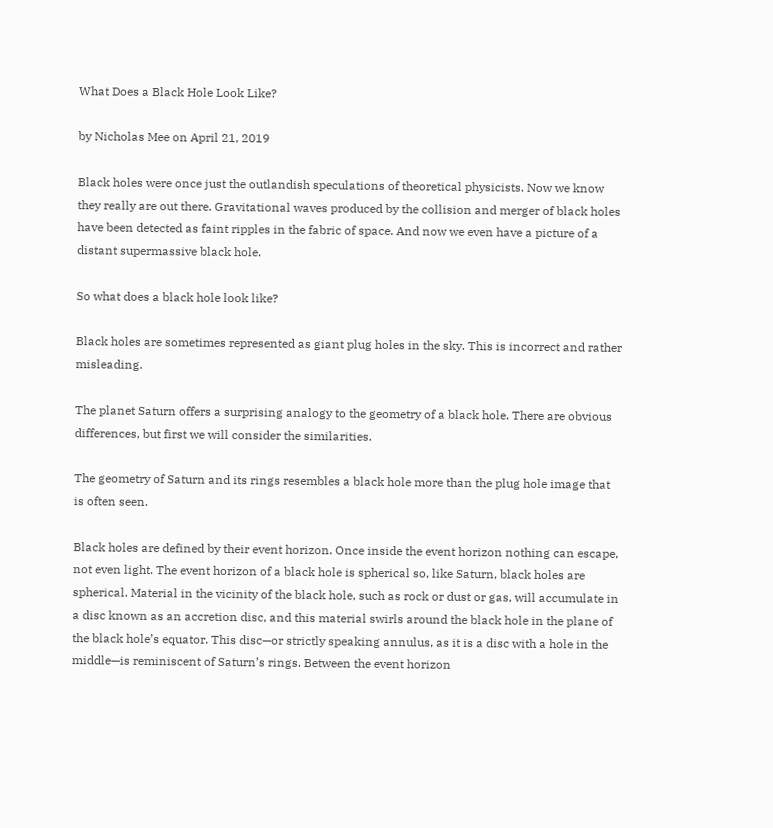What Does a Black Hole Look Like?

by Nicholas Mee on April 21, 2019

Black holes were once just the outlandish speculations of theoretical physicists. Now we know they really are out there. Gravitational waves produced by the collision and merger of black holes have been detected as faint ripples in the fabric of space. And now we even have a picture of a distant supermassive black hole.

So what does a black hole look like?

Black holes are sometimes represented as giant plug holes in the sky. This is incorrect and rather misleading.

The planet Saturn offers a surprising analogy to the geometry of a black hole. There are obvious differences, but first we will consider the similarities.

The geometry of Saturn and its rings resembles a black hole more than the plug hole image that is often seen.

Black holes are defined by their event horizon. Once inside the event horizon nothing can escape, not even light. The event horizon of a black hole is spherical so, like Saturn, black holes are spherical. Material in the vicinity of the black hole, such as rock or dust or gas, will accumulate in a disc known as an accretion disc, and this material swirls around the black hole in the plane of the black hole’s equator. This disc—or strictly speaking annulus, as it is a disc with a hole in the middle—is reminiscent of Saturn’s rings. Between the event horizon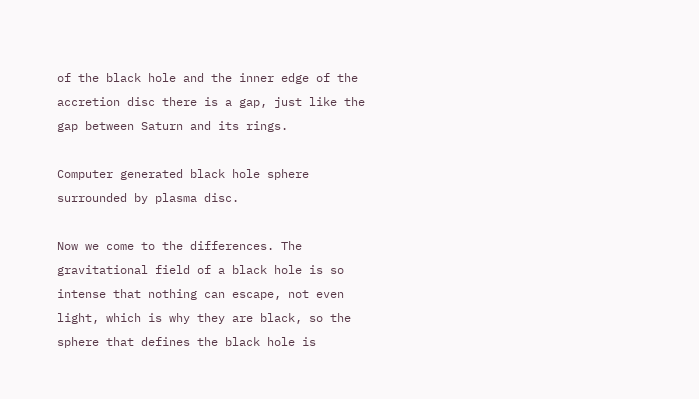of the black hole and the inner edge of the accretion disc there is a gap, just like the gap between Saturn and its rings.

Computer generated black hole sphere surrounded by plasma disc.

Now we come to the differences. The gravitational field of a black hole is so intense that nothing can escape, not even light, which is why they are black, so the sphere that defines the black hole is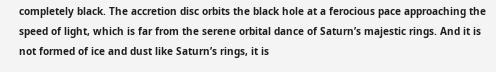completely black. The accretion disc orbits the black hole at a ferocious pace approaching the speed of light, which is far from the serene orbital dance of Saturn’s majestic rings. And it is not formed of ice and dust like Saturn’s rings, it is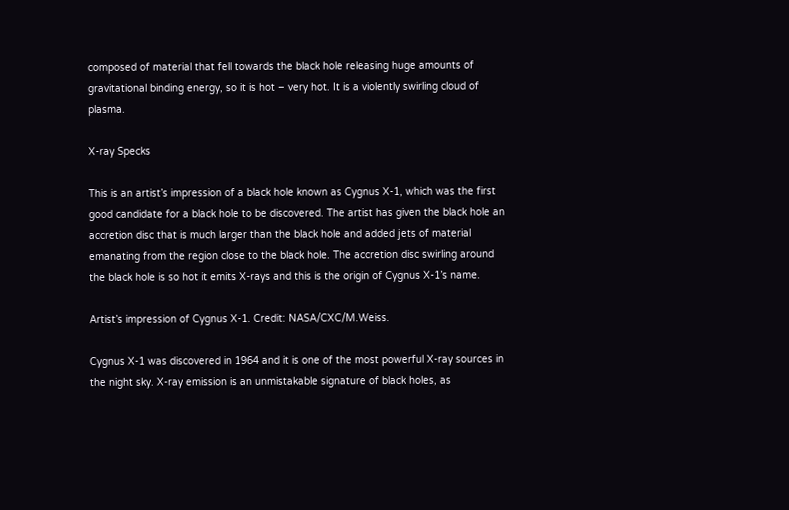composed of material that fell towards the black hole releasing huge amounts of gravitational binding energy, so it is hot – very hot. It is a violently swirling cloud of plasma.

X-ray Specks

This is an artist’s impression of a black hole known as Cygnus X-1, which was the first good candidate for a black hole to be discovered. The artist has given the black hole an accretion disc that is much larger than the black hole and added jets of material emanating from the region close to the black hole. The accretion disc swirling around the black hole is so hot it emits X-rays and this is the origin of Cygnus X-1’s name.

Artist’s impression of Cygnus X-1. Credit: NASA/CXC/M.Weiss.

Cygnus X-1 was discovered in 1964 and it is one of the most powerful X-ray sources in the night sky. X-ray emission is an unmistakable signature of black holes, as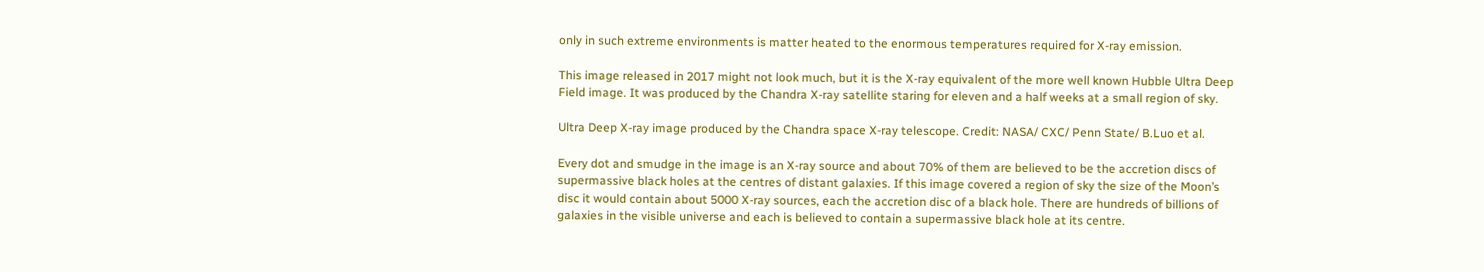only in such extreme environments is matter heated to the enormous temperatures required for X-ray emission.

This image released in 2017 might not look much, but it is the X-ray equivalent of the more well known Hubble Ultra Deep Field image. It was produced by the Chandra X-ray satellite staring for eleven and a half weeks at a small region of sky.

Ultra Deep X-ray image produced by the Chandra space X-ray telescope. Credit: NASA/ CXC/ Penn State/ B.Luo et al.

Every dot and smudge in the image is an X-ray source and about 70% of them are believed to be the accretion discs of supermassive black holes at the centres of distant galaxies. If this image covered a region of sky the size of the Moon’s disc it would contain about 5000 X-ray sources, each the accretion disc of a black hole. There are hundreds of billions of galaxies in the visible universe and each is believed to contain a supermassive black hole at its centre.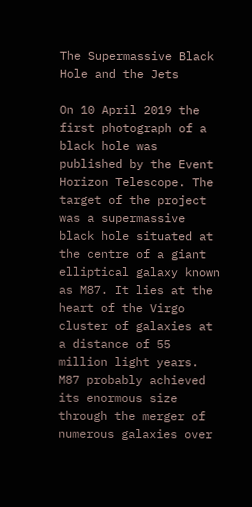The Supermassive Black Hole and the Jets

On 10 April 2019 the first photograph of a black hole was published by the Event Horizon Telescope. The target of the project was a supermassive black hole situated at the centre of a giant elliptical galaxy known as M87. It lies at the heart of the Virgo cluster of galaxies at a distance of 55 million light years. M87 probably achieved its enormous size through the merger of numerous galaxies over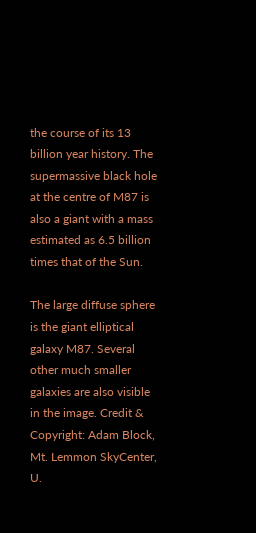the course of its 13 billion year history. The supermassive black hole at the centre of M87 is also a giant with a mass estimated as 6.5 billion times that of the Sun.

The large diffuse sphere is the giant elliptical galaxy M87. Several other much smaller galaxies are also visible in the image. Credit & Copyright: Adam Block, Mt. Lemmon SkyCenter, U.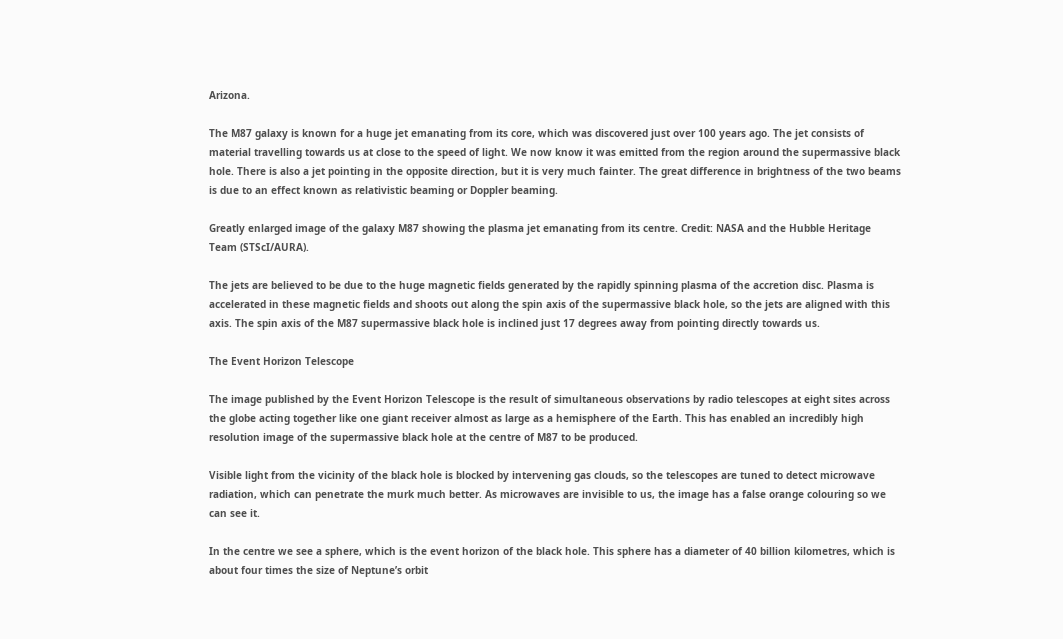Arizona.

The M87 galaxy is known for a huge jet emanating from its core, which was discovered just over 100 years ago. The jet consists of material travelling towards us at close to the speed of light. We now know it was emitted from the region around the supermassive black hole. There is also a jet pointing in the opposite direction, but it is very much fainter. The great difference in brightness of the two beams is due to an effect known as relativistic beaming or Doppler beaming.

Greatly enlarged image of the galaxy M87 showing the plasma jet emanating from its centre. Credit: NASA and the Hubble Heritage Team (STScI/AURA).

The jets are believed to be due to the huge magnetic fields generated by the rapidly spinning plasma of the accretion disc. Plasma is accelerated in these magnetic fields and shoots out along the spin axis of the supermassive black hole, so the jets are aligned with this axis. The spin axis of the M87 supermassive black hole is inclined just 17 degrees away from pointing directly towards us.

The Event Horizon Telescope

The image published by the Event Horizon Telescope is the result of simultaneous observations by radio telescopes at eight sites across the globe acting together like one giant receiver almost as large as a hemisphere of the Earth. This has enabled an incredibly high resolution image of the supermassive black hole at the centre of M87 to be produced.

Visible light from the vicinity of the black hole is blocked by intervening gas clouds, so the telescopes are tuned to detect microwave radiation, which can penetrate the murk much better. As microwaves are invisible to us, the image has a false orange colouring so we can see it.

In the centre we see a sphere, which is the event horizon of the black hole. This sphere has a diameter of 40 billion kilometres, which is about four times the size of Neptune’s orbit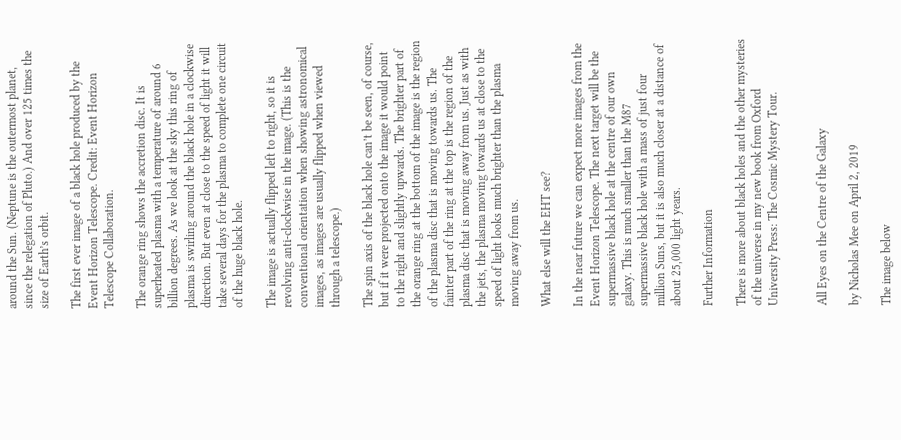around the Sun. (Neptune is the outermost planet, since the relegation of Pluto.) And over 125 times the size of Earth’s orbit.

The first ever image of a black hole produced by the Event Horizon Telescope. Credit: Event Horizon Telescope Collaboration.

The orange ring shows the accretion disc. It is superheated plasma with a temperature of around 6 billion degrees. As we look at the sky this ring of plasma is swirling around the black hole in a clockwise direction. But even at close to the speed of light it will take several days for the plasma to complete one circuit of the huge black hole.

The image is actually flipped left to right, so it is revolving anti-clockwise in the image. (This is the conventional orientation when showing astronomical images, as images are usually flipped when viewed through a telescope.)

The spin axis of the black hole can’t be seen, of course, but if it were projected onto the image it would point to the right and slightly upwards. The brighter part of the orange ring at the bottom of the image is the region of the plasma disc that is moving towards us. The fainter part of the ring at the top is the region of the plasma disc that is moving away from us. Just as with the jets, the plasma moving towards us at close to the speed of light looks much brighter than the plasma moving away from us.

What else will the EHT see?

In the near future we can expect more images from the Event Horizon Telescope. The next target will be the supermassive black hole at the centre of our own galaxy. This is much smaller than the M87 supermassive black hole with a mass of just four million Suns, but it is also much closer at a distance of about 25,000 light years.

Further Information

There is more about black holes and the other mysteries of the universe in my new book from Oxford University Press: The Cosmic Mystery Tour.


All Eyes on the Centre of the Galaxy

by Nicholas Mee on April 2, 2019

The image below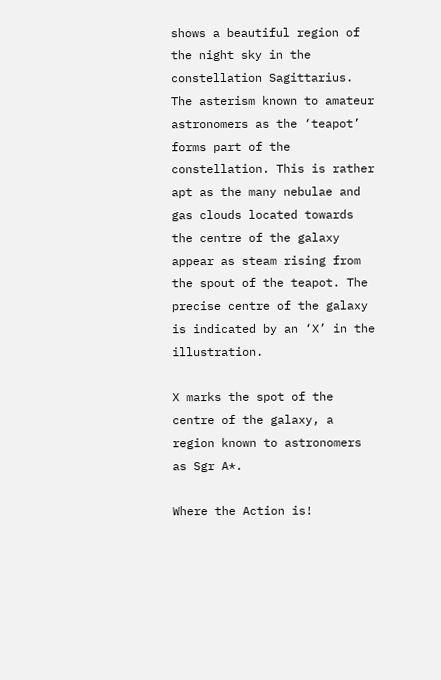shows a beautiful region of the night sky in the constellation Sagittarius. The asterism known to amateur astronomers as the ‘teapot’ forms part of the constellation. This is rather apt as the many nebulae and gas clouds located towards the centre of the galaxy appear as steam rising from the spout of the teapot. The precise centre of the galaxy is indicated by an ‘X’ in the illustration.

X marks the spot of the centre of the galaxy, a region known to astronomers as Sgr A*.

Where the Action is!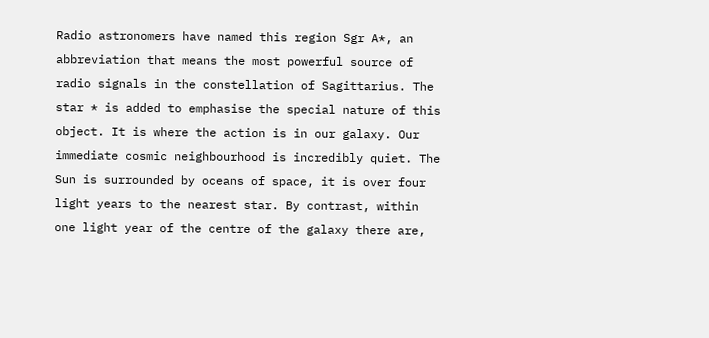Radio astronomers have named this region Sgr A*, an abbreviation that means the most powerful source of radio signals in the constellation of Sagittarius. The star * is added to emphasise the special nature of this object. It is where the action is in our galaxy. Our immediate cosmic neighbourhood is incredibly quiet. The Sun is surrounded by oceans of space, it is over four light years to the nearest star. By contrast, within one light year of the centre of the galaxy there are,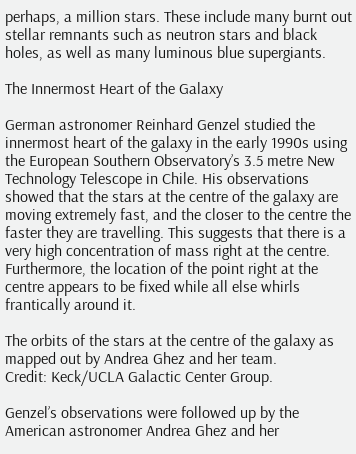perhaps, a million stars. These include many burnt out stellar remnants such as neutron stars and black holes, as well as many luminous blue supergiants.

The Innermost Heart of the Galaxy

German astronomer Reinhard Genzel studied the innermost heart of the galaxy in the early 1990s using the European Southern Observatory’s 3.5 metre New Technology Telescope in Chile. His observations showed that the stars at the centre of the galaxy are moving extremely fast, and the closer to the centre the faster they are travelling. This suggests that there is a very high concentration of mass right at the centre. Furthermore, the location of the point right at the centre appears to be fixed while all else whirls frantically around it.

The orbits of the stars at the centre of the galaxy as mapped out by Andrea Ghez and her team.
Credit: Keck/UCLA Galactic Center Group.

Genzel’s observations were followed up by the American astronomer Andrea Ghez and her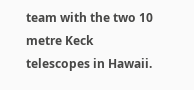team with the two 10 metre Keck telescopes in Hawaii.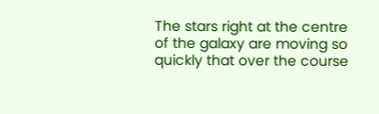The stars right at the centre of the galaxy are moving so quickly that over the course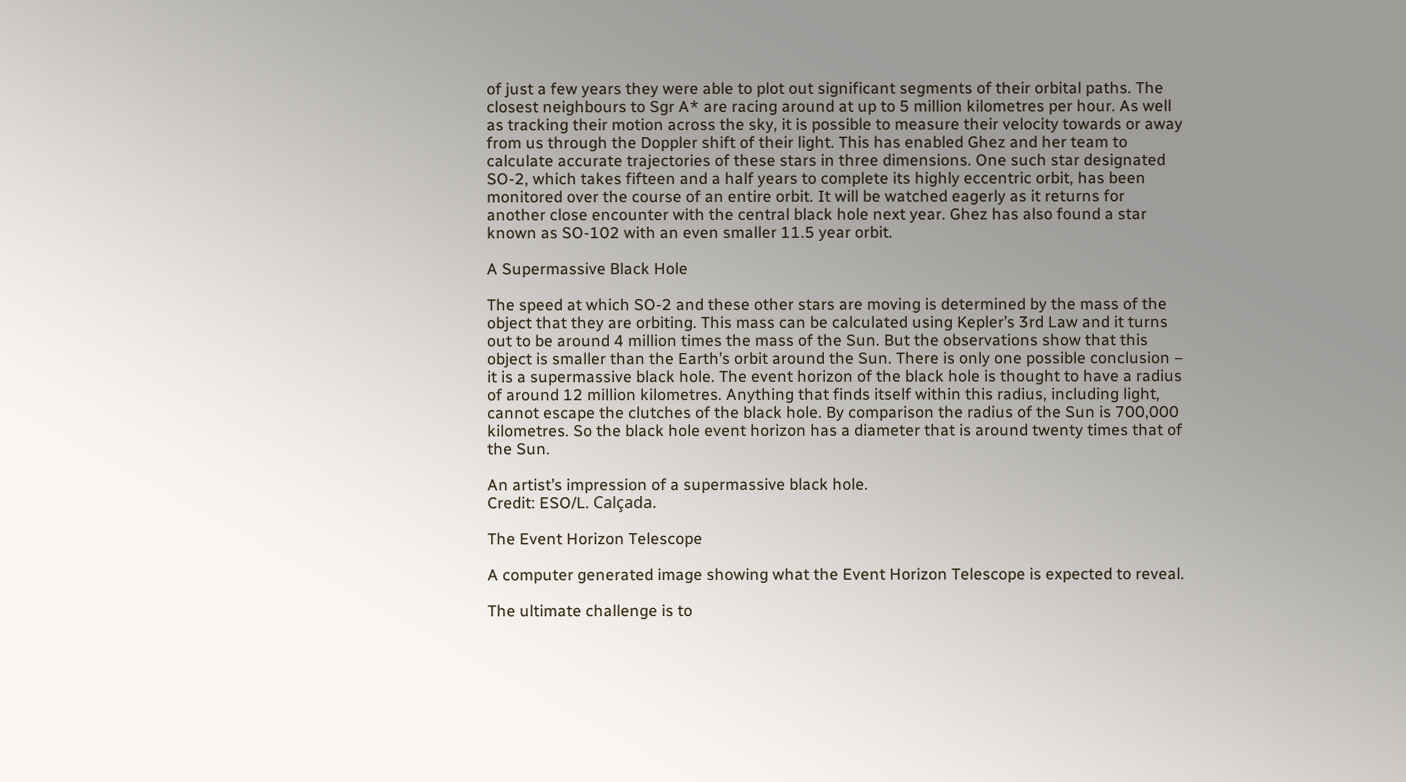of just a few years they were able to plot out significant segments of their orbital paths. The closest neighbours to Sgr A* are racing around at up to 5 million kilometres per hour. As well as tracking their motion across the sky, it is possible to measure their velocity towards or away from us through the Doppler shift of their light. This has enabled Ghez and her team to calculate accurate trajectories of these stars in three dimensions. One such star designated SO-2, which takes fifteen and a half years to complete its highly eccentric orbit, has been monitored over the course of an entire orbit. It will be watched eagerly as it returns for another close encounter with the central black hole next year. Ghez has also found a star known as SO-102 with an even smaller 11.5 year orbit.

A Supermassive Black Hole

The speed at which SO-2 and these other stars are moving is determined by the mass of the object that they are orbiting. This mass can be calculated using Kepler’s 3rd Law and it turns out to be around 4 million times the mass of the Sun. But the observations show that this object is smaller than the Earth’s orbit around the Sun. There is only one possible conclusion – it is a supermassive black hole. The event horizon of the black hole is thought to have a radius of around 12 million kilometres. Anything that finds itself within this radius, including light, cannot escape the clutches of the black hole. By comparison the radius of the Sun is 700,000 kilometres. So the black hole event horizon has a diameter that is around twenty times that of the Sun.

An artist’s impression of a supermassive black hole.
Credit: ESO/L. Calçada.

The Event Horizon Telescope

A computer generated image showing what the Event Horizon Telescope is expected to reveal.

The ultimate challenge is to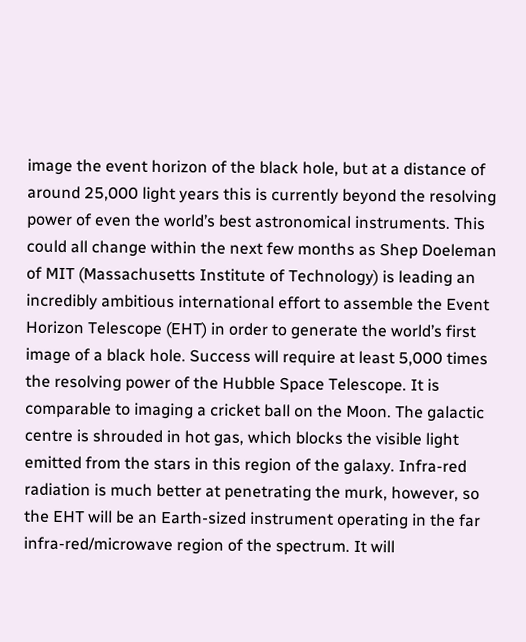image the event horizon of the black hole, but at a distance of around 25,000 light years this is currently beyond the resolving power of even the world’s best astronomical instruments. This could all change within the next few months as Shep Doeleman of MIT (Massachusetts Institute of Technology) is leading an incredibly ambitious international effort to assemble the Event Horizon Telescope (EHT) in order to generate the world’s first image of a black hole. Success will require at least 5,000 times the resolving power of the Hubble Space Telescope. It is comparable to imaging a cricket ball on the Moon. The galactic centre is shrouded in hot gas, which blocks the visible light emitted from the stars in this region of the galaxy. Infra-red radiation is much better at penetrating the murk, however, so the EHT will be an Earth-sized instrument operating in the far infra-red/microwave region of the spectrum. It will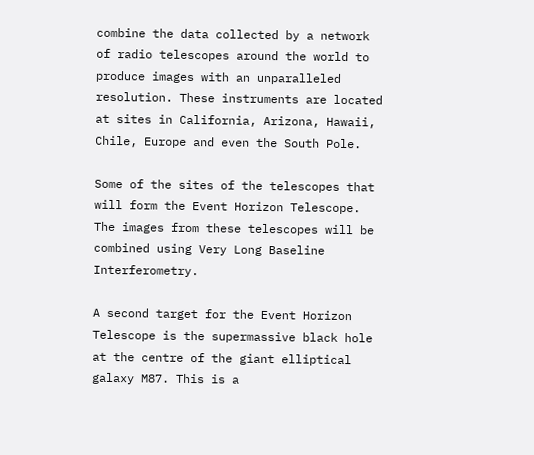combine the data collected by a network of radio telescopes around the world to produce images with an unparalleled resolution. These instruments are located at sites in California, Arizona, Hawaii, Chile, Europe and even the South Pole.

Some of the sites of the telescopes that will form the Event Horizon Telescope. The images from these telescopes will be combined using Very Long Baseline Interferometry.

A second target for the Event Horizon Telescope is the supermassive black hole at the centre of the giant elliptical galaxy M87. This is a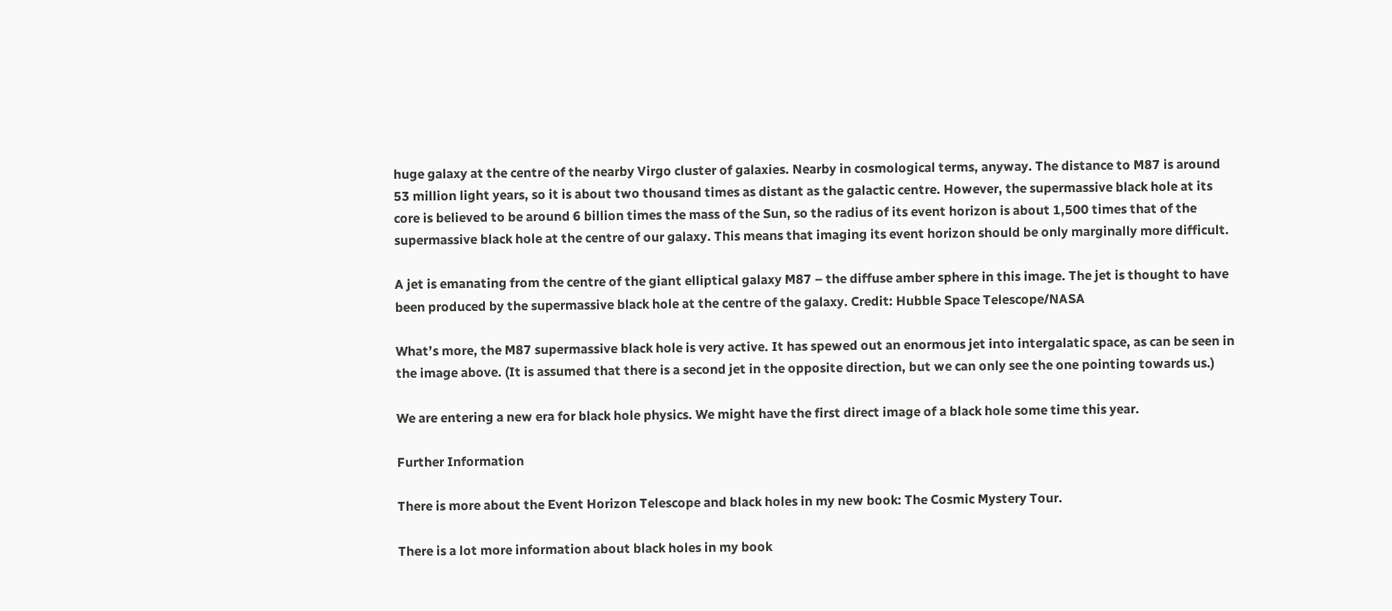huge galaxy at the centre of the nearby Virgo cluster of galaxies. Nearby in cosmological terms, anyway. The distance to M87 is around 53 million light years, so it is about two thousand times as distant as the galactic centre. However, the supermassive black hole at its core is believed to be around 6 billion times the mass of the Sun, so the radius of its event horizon is about 1,500 times that of the supermassive black hole at the centre of our galaxy. This means that imaging its event horizon should be only marginally more difficult.

A jet is emanating from the centre of the giant elliptical galaxy M87 – the diffuse amber sphere in this image. The jet is thought to have been produced by the supermassive black hole at the centre of the galaxy. Credit: Hubble Space Telescope/NASA

What’s more, the M87 supermassive black hole is very active. It has spewed out an enormous jet into intergalatic space, as can be seen in the image above. (It is assumed that there is a second jet in the opposite direction, but we can only see the one pointing towards us.)

We are entering a new era for black hole physics. We might have the first direct image of a black hole some time this year.

Further Information

There is more about the Event Horizon Telescope and black holes in my new book: The Cosmic Mystery Tour.

There is a lot more information about black holes in my book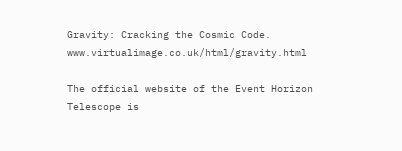Gravity: Cracking the Cosmic Code. www.virtualimage.co.uk/html/gravity.html

The official website of the Event Horizon Telescope is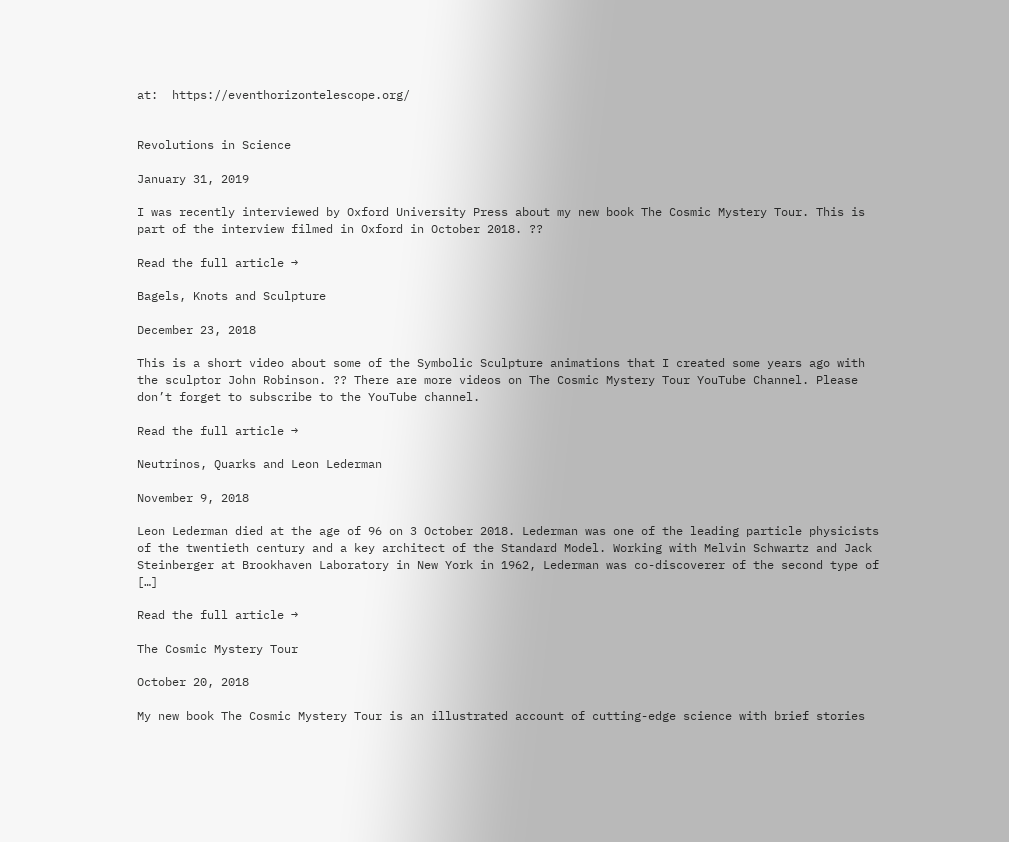at:  https://eventhorizontelescope.org/


Revolutions in Science

January 31, 2019

I was recently interviewed by Oxford University Press about my new book The Cosmic Mystery Tour. This is part of the interview filmed in Oxford in October 2018. ??

Read the full article →

Bagels, Knots and Sculpture

December 23, 2018

This is a short video about some of the Symbolic Sculpture animations that I created some years ago with the sculptor John Robinson. ?? There are more videos on The Cosmic Mystery Tour YouTube Channel. Please don’t forget to subscribe to the YouTube channel.

Read the full article →

Neutrinos, Quarks and Leon Lederman

November 9, 2018

Leon Lederman died at the age of 96 on 3 October 2018. Lederman was one of the leading particle physicists of the twentieth century and a key architect of the Standard Model. Working with Melvin Schwartz and Jack Steinberger at Brookhaven Laboratory in New York in 1962, Lederman was co-discoverer of the second type of […]

Read the full article →

The Cosmic Mystery Tour

October 20, 2018

My new book The Cosmic Mystery Tour is an illustrated account of cutting-edge science with brief stories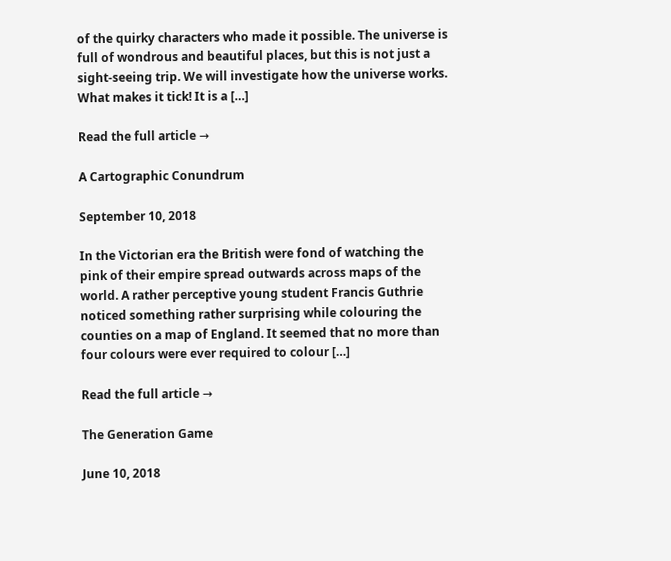of the quirky characters who made it possible. The universe is full of wondrous and beautiful places, but this is not just a sight-seeing trip. We will investigate how the universe works. What makes it tick! It is a […]

Read the full article →

A Cartographic Conundrum

September 10, 2018

In the Victorian era the British were fond of watching the pink of their empire spread outwards across maps of the world. A rather perceptive young student Francis Guthrie noticed something rather surprising while colouring the counties on a map of England. It seemed that no more than four colours were ever required to colour […]

Read the full article →

The Generation Game

June 10, 2018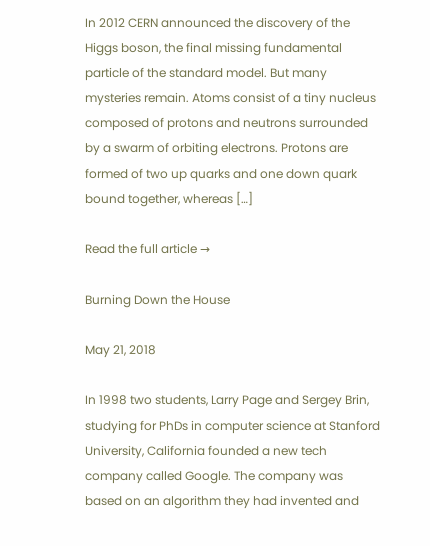In 2012 CERN announced the discovery of the Higgs boson, the final missing fundamental particle of the standard model. But many mysteries remain. Atoms consist of a tiny nucleus composed of protons and neutrons surrounded by a swarm of orbiting electrons. Protons are formed of two up quarks and one down quark bound together, whereas […]

Read the full article →

Burning Down the House

May 21, 2018

In 1998 two students, Larry Page and Sergey Brin, studying for PhDs in computer science at Stanford University, California founded a new tech company called Google. The company was based on an algorithm they had invented and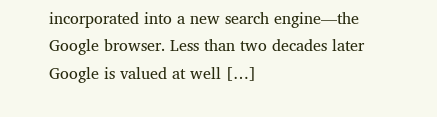incorporated into a new search engine—the Google browser. Less than two decades later Google is valued at well […]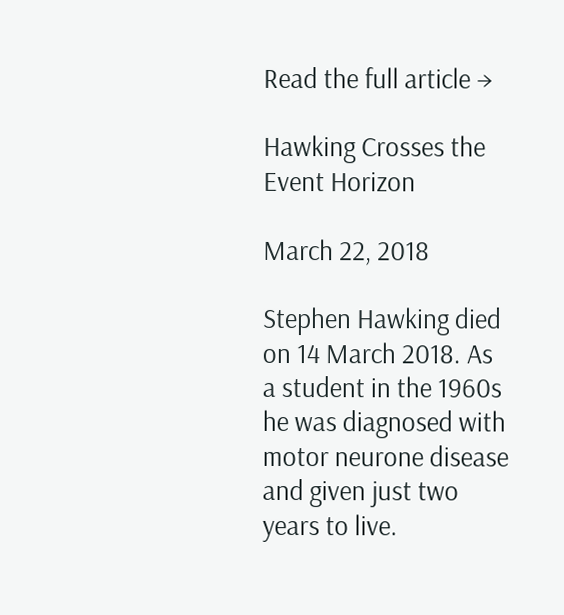Read the full article →

Hawking Crosses the Event Horizon

March 22, 2018

Stephen Hawking died on 14 March 2018. As a student in the 1960s he was diagnosed with motor neurone disease and given just two years to live.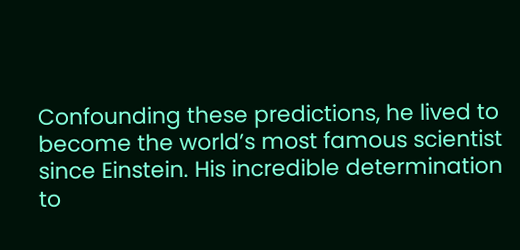Confounding these predictions, he lived to become the world’s most famous scientist since Einstein. His incredible determination to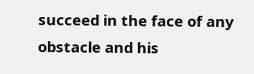succeed in the face of any obstacle and his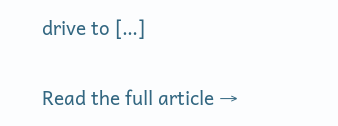drive to […]

Read the full article →